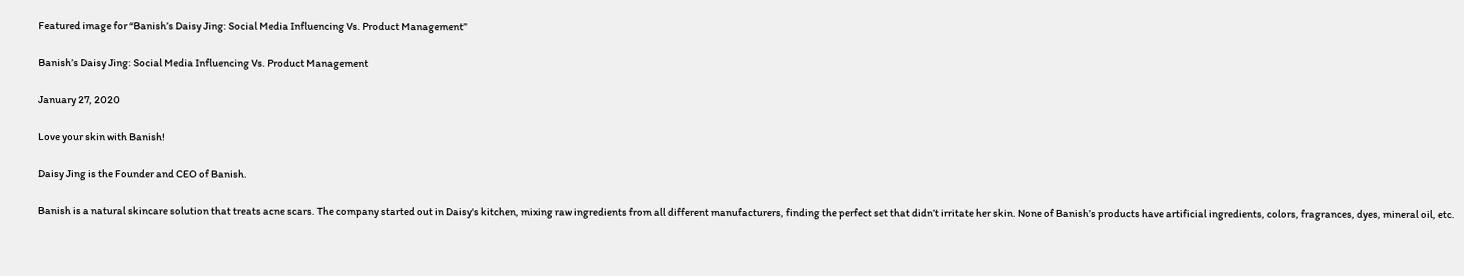Featured image for “Banish’s Daisy Jing: Social Media Influencing Vs. Product Management”

Banish’s Daisy Jing: Social Media Influencing Vs. Product Management

January 27, 2020

Love your skin with Banish!

Daisy Jing is the Founder and CEO of Banish.

Banish is a natural skincare solution that treats acne scars. The company started out in Daisy's kitchen, mixing raw ingredients from all different manufacturers, finding the perfect set that didn’t irritate her skin. None of Banish’s products have artificial ingredients, colors, fragrances, dyes, mineral oil, etc.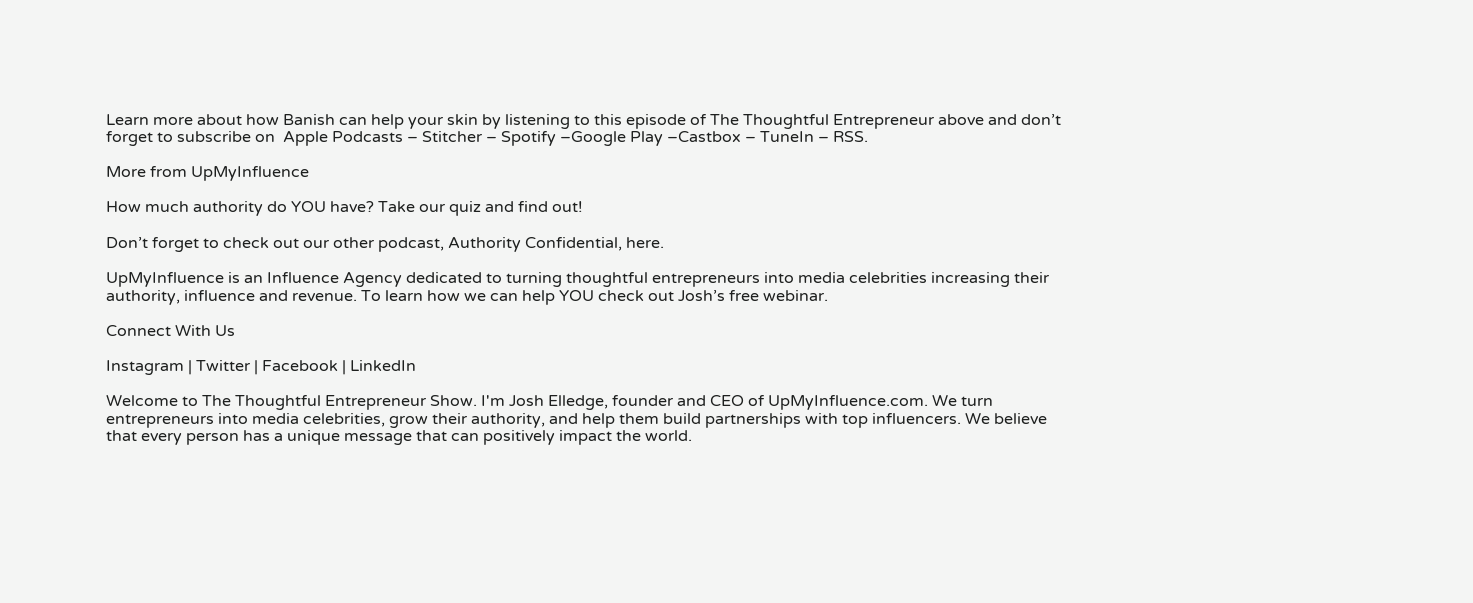Learn more about how Banish can help your skin by listening to this episode of The Thoughtful Entrepreneur above and don’t forget to subscribe on  Apple Podcasts – Stitcher – Spotify –Google Play –Castbox – TuneIn – RSS.

More from UpMyInfluence

How much authority do YOU have? Take our quiz and find out!

Don’t forget to check out our other podcast, Authority Confidential, here.

UpMyInfluence is an Influence Agency dedicated to turning thoughtful entrepreneurs into media celebrities increasing their authority, influence and revenue. To learn how we can help YOU check out Josh’s free webinar.

Connect With Us

Instagram | Twitter | Facebook | LinkedIn

Welcome to The Thoughtful Entrepreneur Show. I'm Josh Elledge, founder and CEO of UpMyInfluence.com. We turn entrepreneurs into media celebrities, grow their authority, and help them build partnerships with top influencers. We believe that every person has a unique message that can positively impact the world.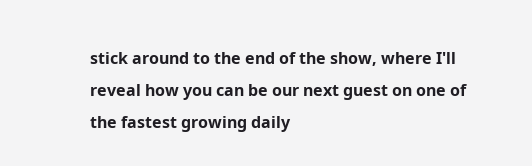stick around to the end of the show, where I'll reveal how you can be our next guest on one of the fastest growing daily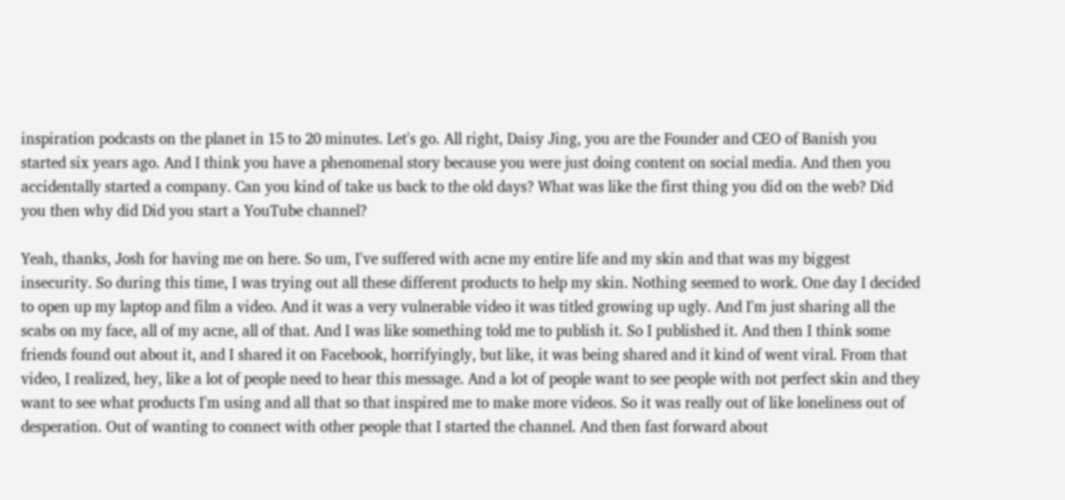inspiration podcasts on the planet in 15 to 20 minutes. Let's go. All right, Daisy Jing, you are the Founder and CEO of Banish you started six years ago. And I think you have a phenomenal story because you were just doing content on social media. And then you accidentally started a company. Can you kind of take us back to the old days? What was like the first thing you did on the web? Did you then why did Did you start a YouTube channel?

Yeah, thanks, Josh for having me on here. So um, I've suffered with acne my entire life and my skin and that was my biggest insecurity. So during this time, I was trying out all these different products to help my skin. Nothing seemed to work. One day I decided to open up my laptop and film a video. And it was a very vulnerable video it was titled growing up ugly. And I'm just sharing all the scabs on my face, all of my acne, all of that. And I was like something told me to publish it. So I published it. And then I think some friends found out about it, and I shared it on Facebook, horrifyingly, but like, it was being shared and it kind of went viral. From that video, I realized, hey, like a lot of people need to hear this message. And a lot of people want to see people with not perfect skin and they want to see what products I'm using and all that so that inspired me to make more videos. So it was really out of like loneliness out of desperation. Out of wanting to connect with other people that I started the channel. And then fast forward about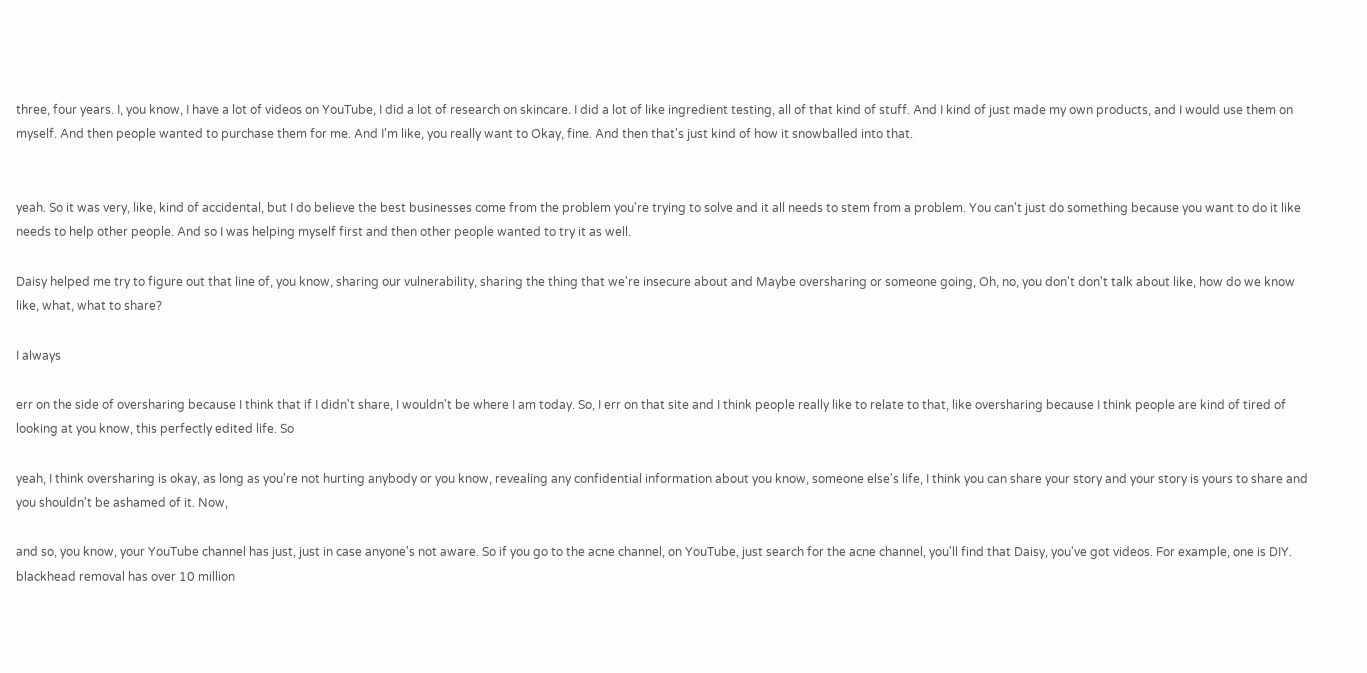three, four years. I, you know, I have a lot of videos on YouTube, I did a lot of research on skincare. I did a lot of like ingredient testing, all of that kind of stuff. And I kind of just made my own products, and I would use them on myself. And then people wanted to purchase them for me. And I'm like, you really want to Okay, fine. And then that's just kind of how it snowballed into that.


yeah. So it was very, like, kind of accidental, but I do believe the best businesses come from the problem you're trying to solve and it all needs to stem from a problem. You can't just do something because you want to do it like needs to help other people. And so I was helping myself first and then other people wanted to try it as well.

Daisy helped me try to figure out that line of, you know, sharing our vulnerability, sharing the thing that we're insecure about and Maybe oversharing or someone going, Oh, no, you don't don't talk about like, how do we know like, what, what to share?

I always

err on the side of oversharing because I think that if I didn't share, I wouldn't be where I am today. So, I err on that site and I think people really like to relate to that, like oversharing because I think people are kind of tired of looking at you know, this perfectly edited life. So

yeah, I think oversharing is okay, as long as you're not hurting anybody or you know, revealing any confidential information about you know, someone else's life, I think you can share your story and your story is yours to share and you shouldn't be ashamed of it. Now,

and so, you know, your YouTube channel has just, just in case anyone's not aware. So if you go to the acne channel, on YouTube, just search for the acne channel, you'll find that Daisy, you've got videos. For example, one is DIY. blackhead removal has over 10 million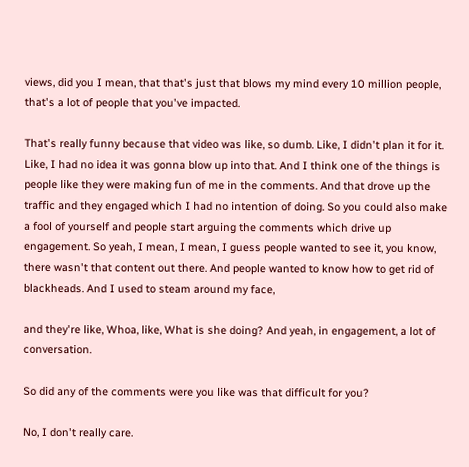views, did you I mean, that that's just that blows my mind every 10 million people, that's a lot of people that you've impacted.

That's really funny because that video was like, so dumb. Like, I didn't plan it for it. Like, I had no idea it was gonna blow up into that. And I think one of the things is people like they were making fun of me in the comments. And that drove up the traffic and they engaged which I had no intention of doing. So you could also make a fool of yourself and people start arguing the comments which drive up engagement. So yeah, I mean, I mean, I guess people wanted to see it, you know, there wasn't that content out there. And people wanted to know how to get rid of blackheads. And I used to steam around my face,

and they're like, Whoa, like, What is she doing? And yeah, in engagement, a lot of conversation.

So did any of the comments were you like was that difficult for you?

No, I don't really care.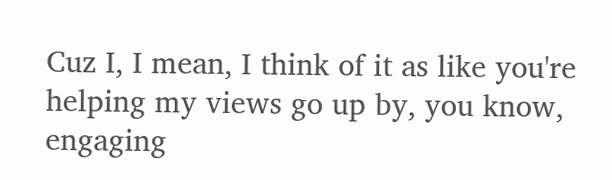Cuz I, I mean, I think of it as like you're helping my views go up by, you know, engaging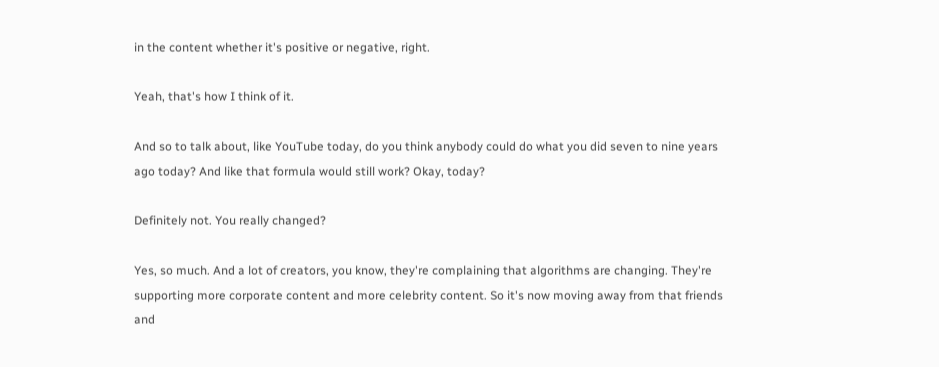in the content whether it's positive or negative, right.

Yeah, that's how I think of it.

And so to talk about, like YouTube today, do you think anybody could do what you did seven to nine years ago today? And like that formula would still work? Okay, today?

Definitely not. You really changed?

Yes, so much. And a lot of creators, you know, they're complaining that algorithms are changing. They're supporting more corporate content and more celebrity content. So it's now moving away from that friends and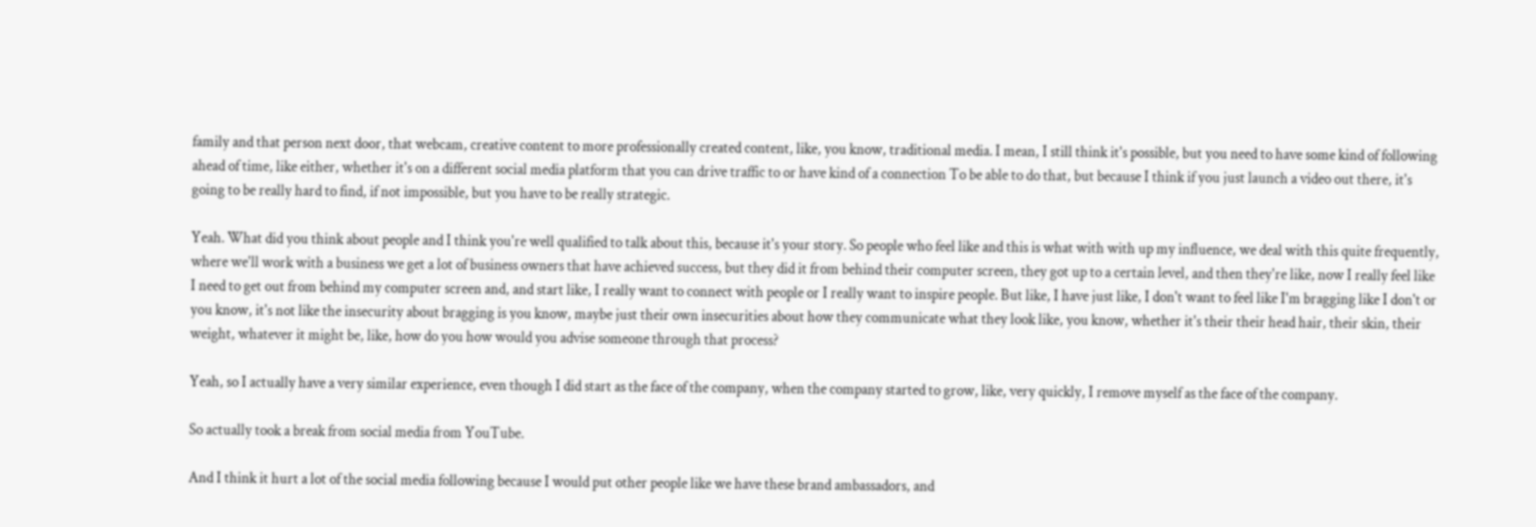family and that person next door, that webcam, creative content to more professionally created content, like, you know, traditional media. I mean, I still think it's possible, but you need to have some kind of following ahead of time, like either, whether it's on a different social media platform that you can drive traffic to or have kind of a connection To be able to do that, but because I think if you just launch a video out there, it's going to be really hard to find, if not impossible, but you have to be really strategic.

Yeah. What did you think about people and I think you're well qualified to talk about this, because it's your story. So people who feel like and this is what with with up my influence, we deal with this quite frequently, where we'll work with a business we get a lot of business owners that have achieved success, but they did it from behind their computer screen, they got up to a certain level, and then they're like, now I really feel like I need to get out from behind my computer screen and, and start like, I really want to connect with people or I really want to inspire people. But like, I have just like, I don't want to feel like I'm bragging like I don't or you know, it's not like the insecurity about bragging is you know, maybe just their own insecurities about how they communicate what they look like, you know, whether it's their their head hair, their skin, their weight, whatever it might be, like, how do you how would you advise someone through that process?

Yeah, so I actually have a very similar experience, even though I did start as the face of the company, when the company started to grow, like, very quickly, I remove myself as the face of the company.

So actually took a break from social media from YouTube.

And I think it hurt a lot of the social media following because I would put other people like we have these brand ambassadors, and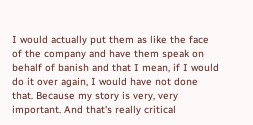I would actually put them as like the face of the company and have them speak on behalf of banish and that I mean, if I would do it over again, I would have not done that. Because my story is very, very important. And that's really critical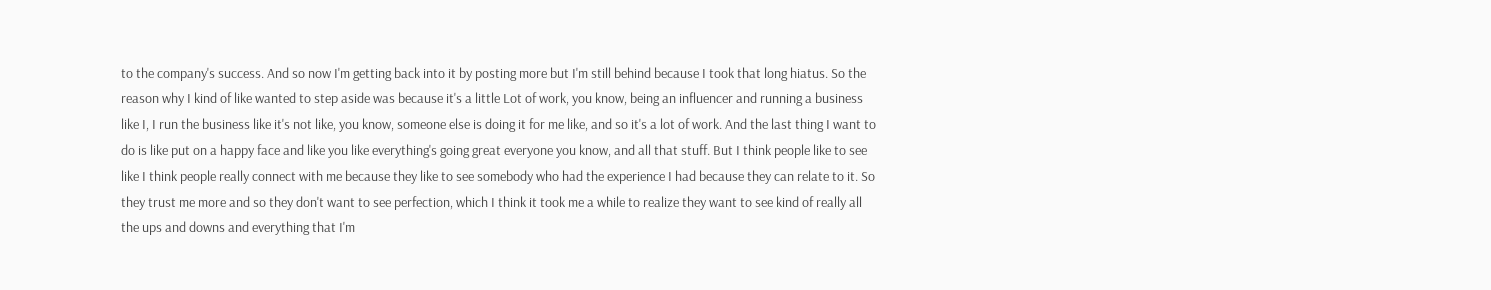to the company's success. And so now I'm getting back into it by posting more but I'm still behind because I took that long hiatus. So the reason why I kind of like wanted to step aside was because it's a little Lot of work, you know, being an influencer and running a business like I, I run the business like it's not like, you know, someone else is doing it for me like, and so it's a lot of work. And the last thing I want to do is like put on a happy face and like you like everything's going great everyone you know, and all that stuff. But I think people like to see like I think people really connect with me because they like to see somebody who had the experience I had because they can relate to it. So they trust me more and so they don't want to see perfection, which I think it took me a while to realize they want to see kind of really all the ups and downs and everything that I'm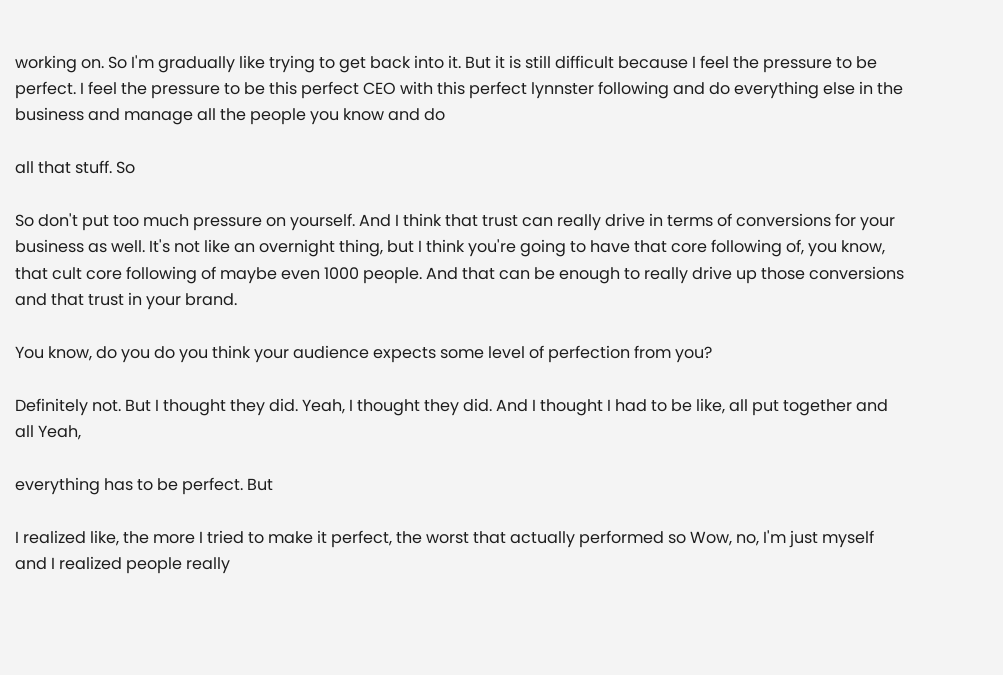working on. So I'm gradually like trying to get back into it. But it is still difficult because I feel the pressure to be perfect. I feel the pressure to be this perfect CEO with this perfect lynnster following and do everything else in the business and manage all the people you know and do

all that stuff. So

So don't put too much pressure on yourself. And I think that trust can really drive in terms of conversions for your business as well. It's not like an overnight thing, but I think you're going to have that core following of, you know, that cult core following of maybe even 1000 people. And that can be enough to really drive up those conversions and that trust in your brand.

You know, do you do you think your audience expects some level of perfection from you?

Definitely not. But I thought they did. Yeah, I thought they did. And I thought I had to be like, all put together and all Yeah,

everything has to be perfect. But

I realized like, the more I tried to make it perfect, the worst that actually performed so Wow, no, I'm just myself and I realized people really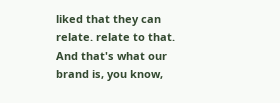liked that they can relate. relate to that. And that's what our brand is, you know,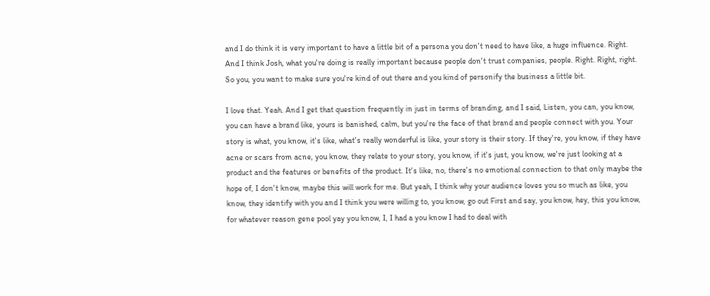and I do think it is very important to have a little bit of a persona you don't need to have like, a huge influence. Right. And I think Josh, what you're doing is really important because people don't trust companies, people. Right. Right, right. So you, you want to make sure you're kind of out there and you kind of personify the business a little bit.

I love that. Yeah. And I get that question frequently in just in terms of branding, and I said, Listen, you can, you know, you can have a brand like, yours is banished, calm, but you're the face of that brand and people connect with you. Your story is what, you know, it's like, what's really wonderful is like, your story is their story. If they're, you know, if they have acne or scars from acne, you know, they relate to your story, you know, if it's just, you know, we're just looking at a product and the features or benefits of the product. It's like, no, there's no emotional connection to that only maybe the hope of, I don't know, maybe this will work for me. But yeah, I think why your audience loves you so much as like, you know, they identify with you and I think you were willing to, you know, go out First and say, you know, hey, this you know, for whatever reason gene pool yay you know, I, I had a you know I had to deal with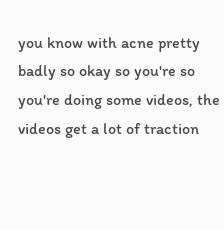you know with acne pretty badly so okay so you're so you're doing some videos, the videos get a lot of traction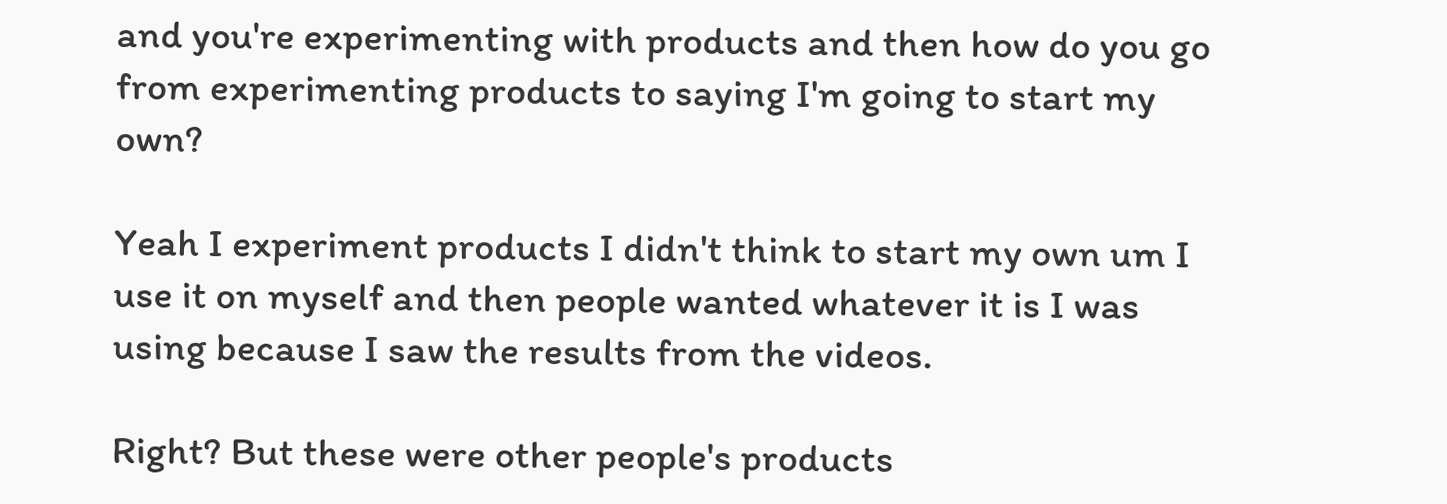and you're experimenting with products and then how do you go from experimenting products to saying I'm going to start my own?

Yeah I experiment products I didn't think to start my own um I use it on myself and then people wanted whatever it is I was using because I saw the results from the videos.

Right? But these were other people's products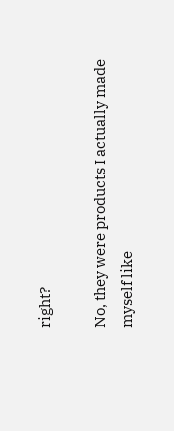right?

No, they were products I actually made myself like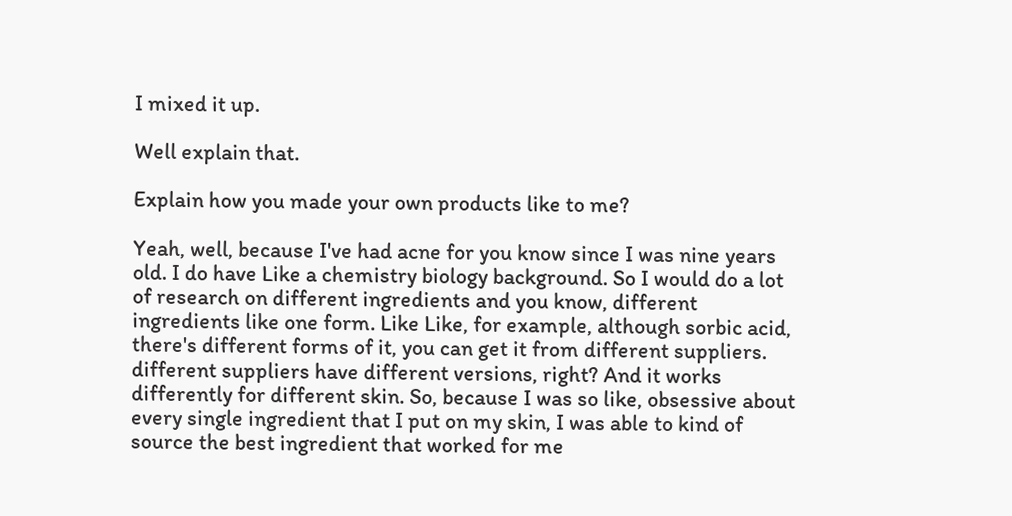I mixed it up.

Well explain that.

Explain how you made your own products like to me?

Yeah, well, because I've had acne for you know since I was nine years old. I do have Like a chemistry biology background. So I would do a lot of research on different ingredients and you know, different ingredients like one form. Like Like, for example, although sorbic acid, there's different forms of it, you can get it from different suppliers. different suppliers have different versions, right? And it works differently for different skin. So, because I was so like, obsessive about every single ingredient that I put on my skin, I was able to kind of source the best ingredient that worked for me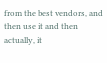from the best vendors, and then use it and then actually, it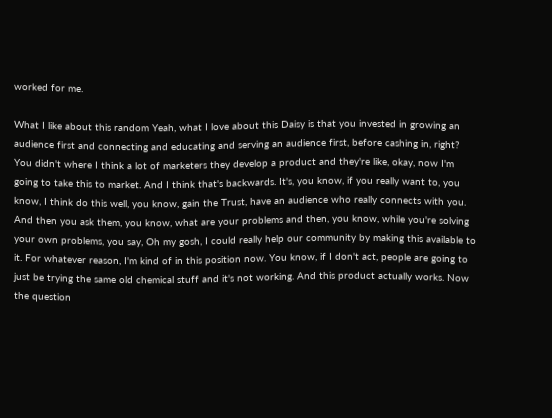worked for me.

What I like about this random Yeah, what I love about this Daisy is that you invested in growing an audience first and connecting and educating and serving an audience first, before cashing in, right? You didn't where I think a lot of marketers they develop a product and they're like, okay, now I'm going to take this to market. And I think that's backwards. It's, you know, if you really want to, you know, I think do this well, you know, gain the Trust, have an audience who really connects with you. And then you ask them, you know, what are your problems and then, you know, while you're solving your own problems, you say, Oh my gosh, I could really help our community by making this available to it. For whatever reason, I'm kind of in this position now. You know, if I don't act, people are going to just be trying the same old chemical stuff and it's not working. And this product actually works. Now the question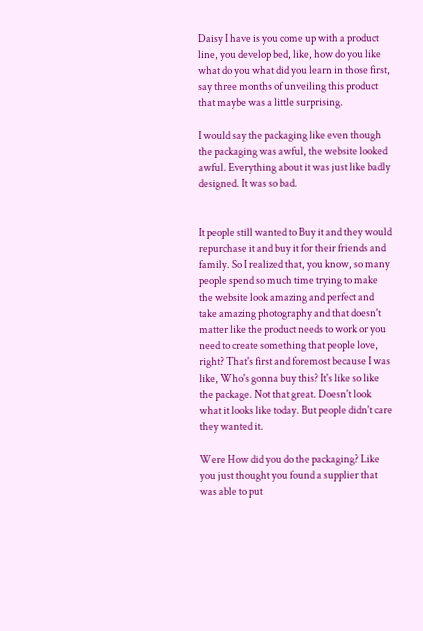Daisy I have is you come up with a product line, you develop bed, like, how do you like what do you what did you learn in those first, say three months of unveiling this product that maybe was a little surprising.

I would say the packaging like even though the packaging was awful, the website looked awful. Everything about it was just like badly designed. It was so bad.


It people still wanted to Buy it and they would repurchase it and buy it for their friends and family. So I realized that, you know, so many people spend so much time trying to make the website look amazing and perfect and take amazing photography and that doesn't matter like the product needs to work or you need to create something that people love, right? That's first and foremost because I was like, Who's gonna buy this? It's like so like the package. Not that great. Doesn't look what it looks like today. But people didn't care they wanted it.

Were How did you do the packaging? Like you just thought you found a supplier that was able to put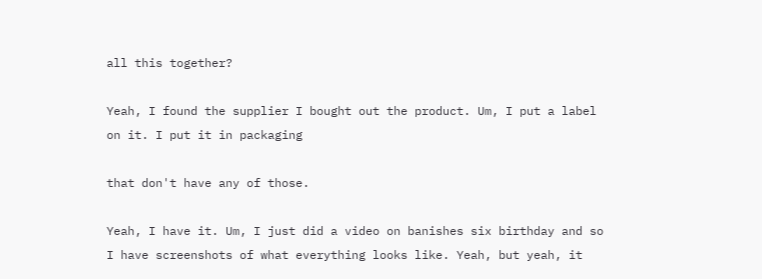all this together?

Yeah, I found the supplier I bought out the product. Um, I put a label on it. I put it in packaging

that don't have any of those.

Yeah, I have it. Um, I just did a video on banishes six birthday and so I have screenshots of what everything looks like. Yeah, but yeah, it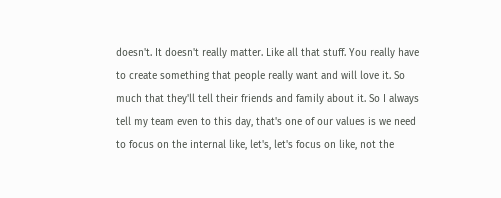doesn't. It doesn't really matter. Like all that stuff. You really have to create something that people really want and will love it. So much that they'll tell their friends and family about it. So I always tell my team even to this day, that's one of our values is we need to focus on the internal like, let's, let's focus on like, not the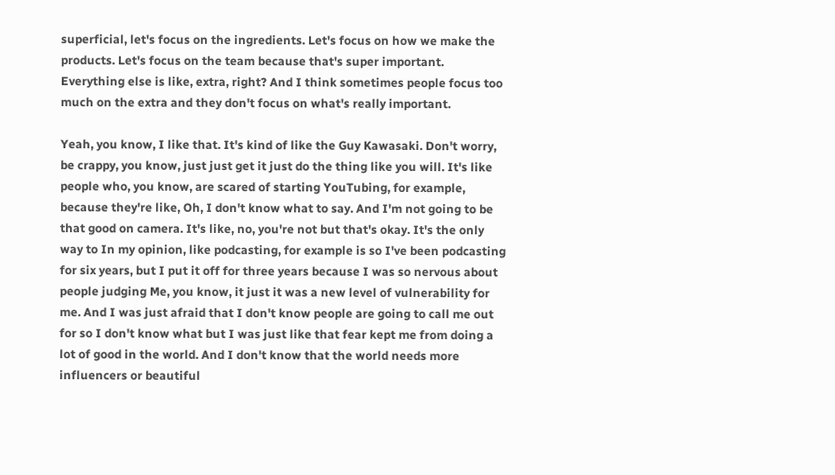superficial, let's focus on the ingredients. Let's focus on how we make the products. Let's focus on the team because that's super important. Everything else is like, extra, right? And I think sometimes people focus too much on the extra and they don't focus on what's really important.

Yeah, you know, I like that. It's kind of like the Guy Kawasaki. Don't worry, be crappy, you know, just just get it just do the thing like you will. It's like people who, you know, are scared of starting YouTubing, for example, because they're like, Oh, I don't know what to say. And I'm not going to be that good on camera. It's like, no, you're not but that's okay. It's the only way to In my opinion, like podcasting, for example is so I've been podcasting for six years, but I put it off for three years because I was so nervous about people judging Me, you know, it just it was a new level of vulnerability for me. And I was just afraid that I don't know people are going to call me out for so I don't know what but I was just like that fear kept me from doing a lot of good in the world. And I don't know that the world needs more influencers or beautiful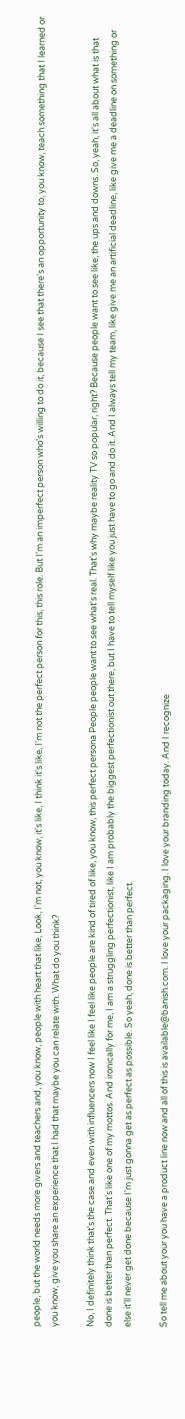people, but the world needs more givers and teachers and, you know, people with heart that like, Look, I'm not, you know, it's like, I think it's like, I'm not the perfect person for this, this role. But I'm an imperfect person who's willing to do it, because I see that there's an opportunity to, you know, teach something that I learned or you know, give you share an experience that I had that maybe you can relate with. What do you think?

No, I definitely think that's the case and even with influencers now I feel like I feel like people are kind of tired of like, you know, this perfect persona People people want to see what's real. That's why maybe reality TV so popular, right? Because people want to see like, the ups and downs. So, yeah, it's all about what is that done is better than perfect. That's like one of my mottos. And ironically for me, I am a struggling perfectionist, like I am probably the biggest perfectionist out there, but I have to tell myself like you just have to go and do it. And I always tell my team, like give me an artificial deadline, like give me a deadline on something or else it'll never get done because I'm just gonna get as perfect as possible. So yeah, done is better than perfect.

So tell me about your you have a product line now and all of this is available@banish.com. I love your packaging. I love your branding today. And I recognize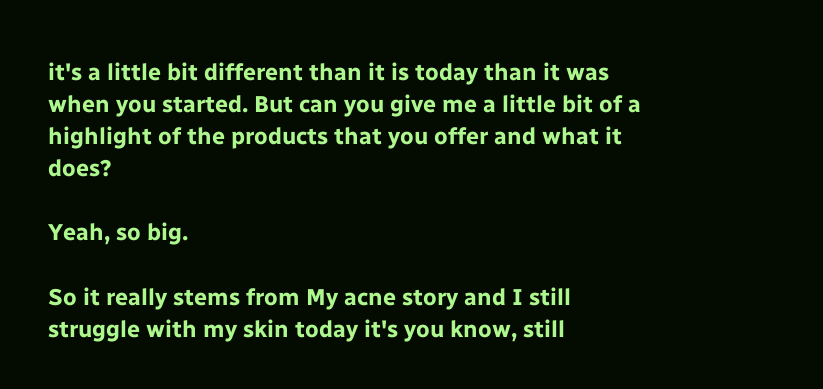it's a little bit different than it is today than it was when you started. But can you give me a little bit of a highlight of the products that you offer and what it does?

Yeah, so big.

So it really stems from My acne story and I still struggle with my skin today it's you know, still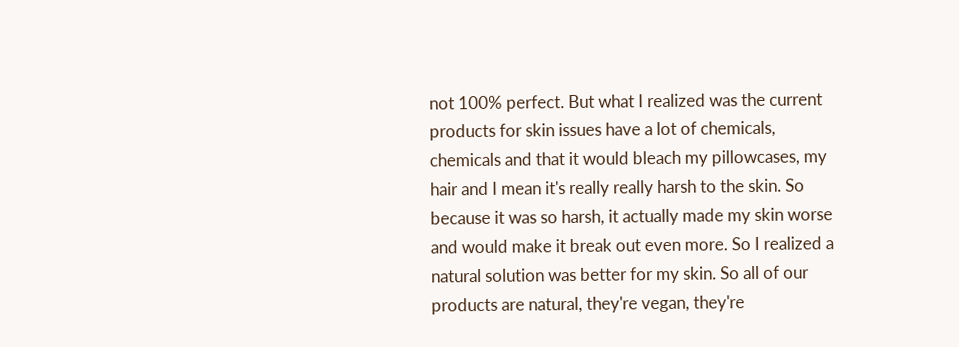not 100% perfect. But what I realized was the current products for skin issues have a lot of chemicals, chemicals and that it would bleach my pillowcases, my hair and I mean it's really really harsh to the skin. So because it was so harsh, it actually made my skin worse and would make it break out even more. So I realized a natural solution was better for my skin. So all of our products are natural, they're vegan, they're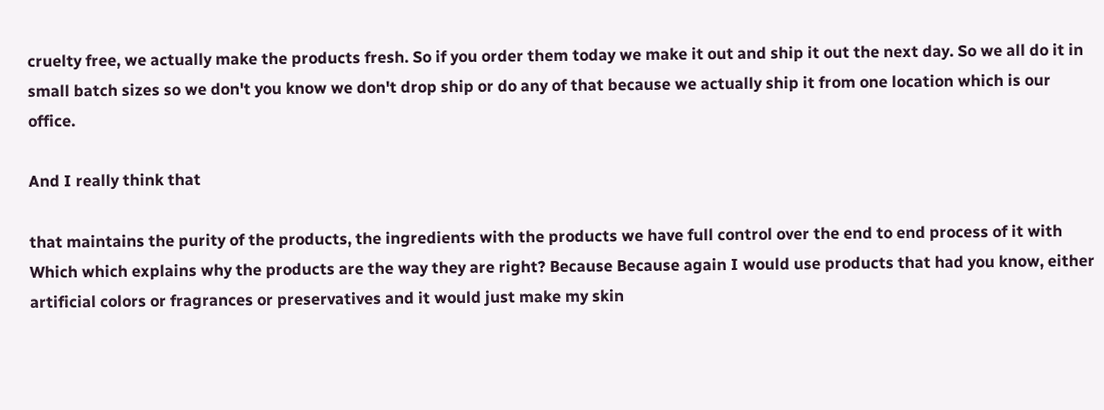cruelty free, we actually make the products fresh. So if you order them today we make it out and ship it out the next day. So we all do it in small batch sizes so we don't you know we don't drop ship or do any of that because we actually ship it from one location which is our office.

And I really think that

that maintains the purity of the products, the ingredients with the products we have full control over the end to end process of it with Which which explains why the products are the way they are right? Because Because again I would use products that had you know, either artificial colors or fragrances or preservatives and it would just make my skin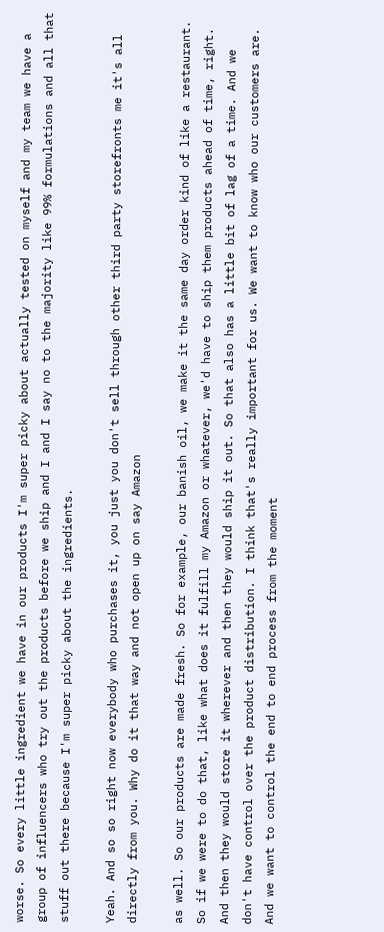worse. So every little ingredient we have in our products I'm super picky about actually tested on myself and my team we have a group of influencers who try out the products before we ship and I and I say no to the majority like 99% formulations and all that stuff out there because I'm super picky about the ingredients.

Yeah. And so so right now everybody who purchases it, you just you don't sell through other third party storefronts me it's all directly from you. Why do it that way and not open up on say Amazon

as well. So our products are made fresh. So for example, our banish oil, we make it the same day order kind of like a restaurant. So if we were to do that, like what does it fulfill my Amazon or whatever, we'd have to ship them products ahead of time, right. And then they would store it wherever and then they would ship it out. So that also has a little bit of lag of a time. And we don't have control over the product distribution. I think that's really important for us. We want to know who our customers are. And we want to control the end to end process from the moment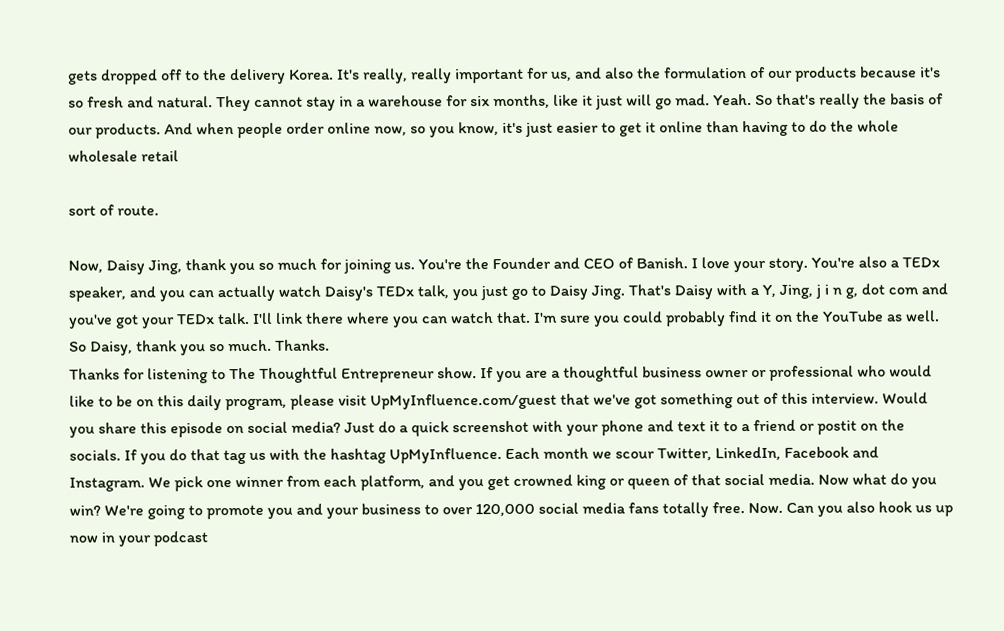gets dropped off to the delivery Korea. It's really, really important for us, and also the formulation of our products because it's so fresh and natural. They cannot stay in a warehouse for six months, like it just will go mad. Yeah. So that's really the basis of our products. And when people order online now, so you know, it's just easier to get it online than having to do the whole wholesale retail

sort of route.

Now, Daisy Jing, thank you so much for joining us. You're the Founder and CEO of Banish. I love your story. You're also a TEDx speaker, and you can actually watch Daisy's TEDx talk, you just go to Daisy Jing. That's Daisy with a Y, Jing, j i n g, dot com and you've got your TEDx talk. I'll link there where you can watch that. I'm sure you could probably find it on the YouTube as well. So Daisy, thank you so much. Thanks.
Thanks for listening to The Thoughtful Entrepreneur show. If you are a thoughtful business owner or professional who would like to be on this daily program, please visit UpMyInfluence.com/guest that we've got something out of this interview. Would you share this episode on social media? Just do a quick screenshot with your phone and text it to a friend or postit on the socials. If you do that tag us with the hashtag UpMyInfluence. Each month we scour Twitter, LinkedIn, Facebook and Instagram. We pick one winner from each platform, and you get crowned king or queen of that social media. Now what do you win? We're going to promote you and your business to over 120,000 social media fans totally free. Now. Can you also hook us up now in your podcast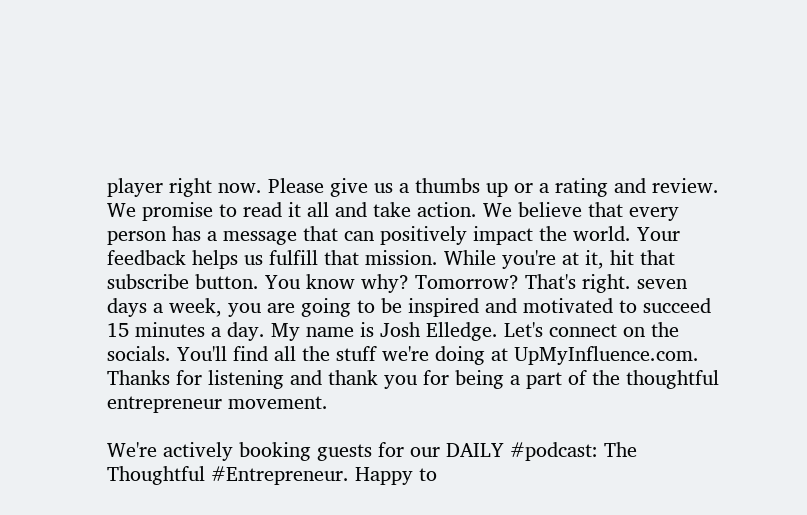player right now. Please give us a thumbs up or a rating and review. We promise to read it all and take action. We believe that every person has a message that can positively impact the world. Your feedback helps us fulfill that mission. While you're at it, hit that subscribe button. You know why? Tomorrow? That's right. seven days a week, you are going to be inspired and motivated to succeed 15 minutes a day. My name is Josh Elledge. Let's connect on the socials. You'll find all the stuff we're doing at UpMyInfluence.com. Thanks for listening and thank you for being a part of the thoughtful entrepreneur movement.

We're actively booking guests for our DAILY #podcast: The Thoughtful #Entrepreneur. Happy to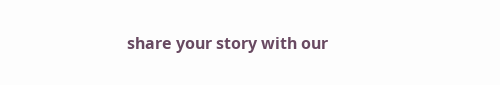share your story with our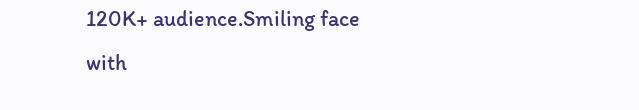120K+ audience.Smiling face with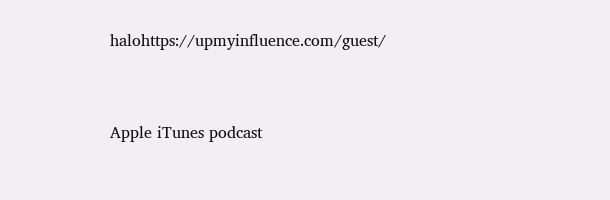halohttps://upmyinfluence.com/guest/


Apple iTunes podcast